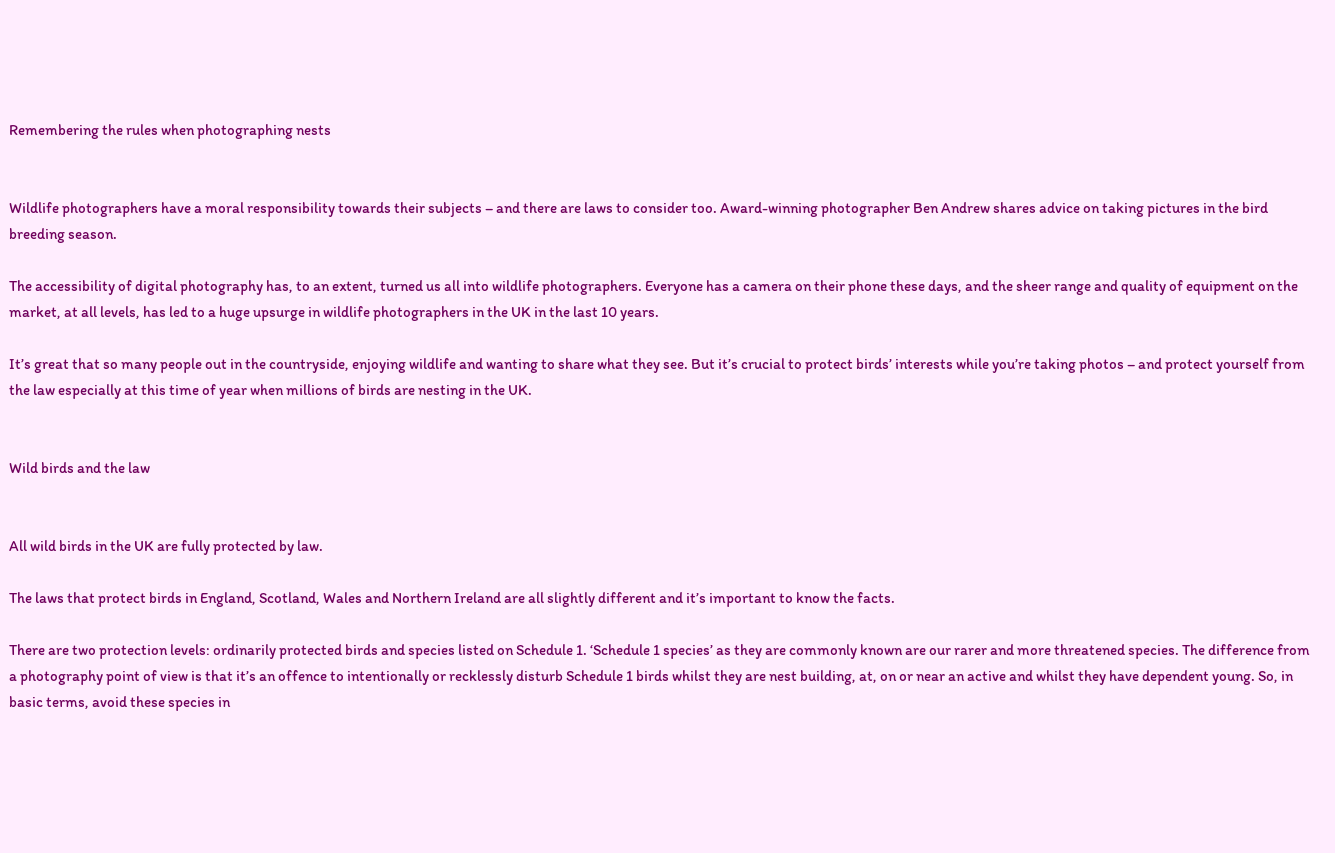Remembering the rules when photographing nests


Wildlife photographers have a moral responsibility towards their subjects – and there are laws to consider too. Award-winning photographer Ben Andrew shares advice on taking pictures in the bird breeding season.

The accessibility of digital photography has, to an extent, turned us all into wildlife photographers. Everyone has a camera on their phone these days, and the sheer range and quality of equipment on the market, at all levels, has led to a huge upsurge in wildlife photographers in the UK in the last 10 years.

It’s great that so many people out in the countryside, enjoying wildlife and wanting to share what they see. But it’s crucial to protect birds’ interests while you’re taking photos – and protect yourself from the law especially at this time of year when millions of birds are nesting in the UK.


Wild birds and the law


All wild birds in the UK are fully protected by law.

The laws that protect birds in England, Scotland, Wales and Northern Ireland are all slightly different and it’s important to know the facts.

There are two protection levels: ordinarily protected birds and species listed on Schedule 1. ‘Schedule 1 species’ as they are commonly known are our rarer and more threatened species. The difference from a photography point of view is that it’s an offence to intentionally or recklessly disturb Schedule 1 birds whilst they are nest building, at, on or near an active and whilst they have dependent young. So, in basic terms, avoid these species in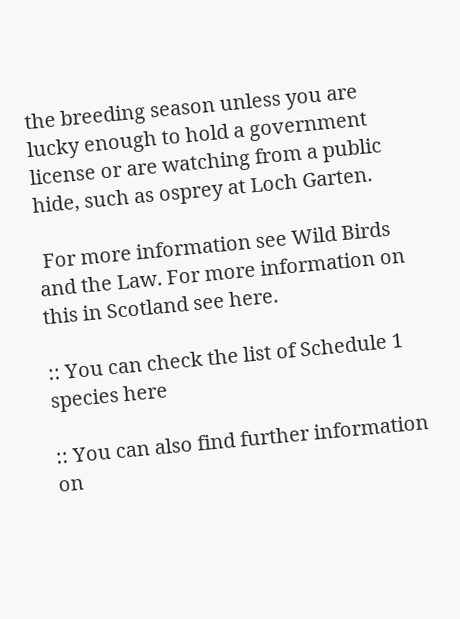the breeding season unless you are lucky enough to hold a government license or are watching from a public hide, such as osprey at Loch Garten.

 For more information see Wild Birds and the Law. For more information on this in Scotland see here.

:: You can check the list of Schedule 1 species here

:: You can also find further information on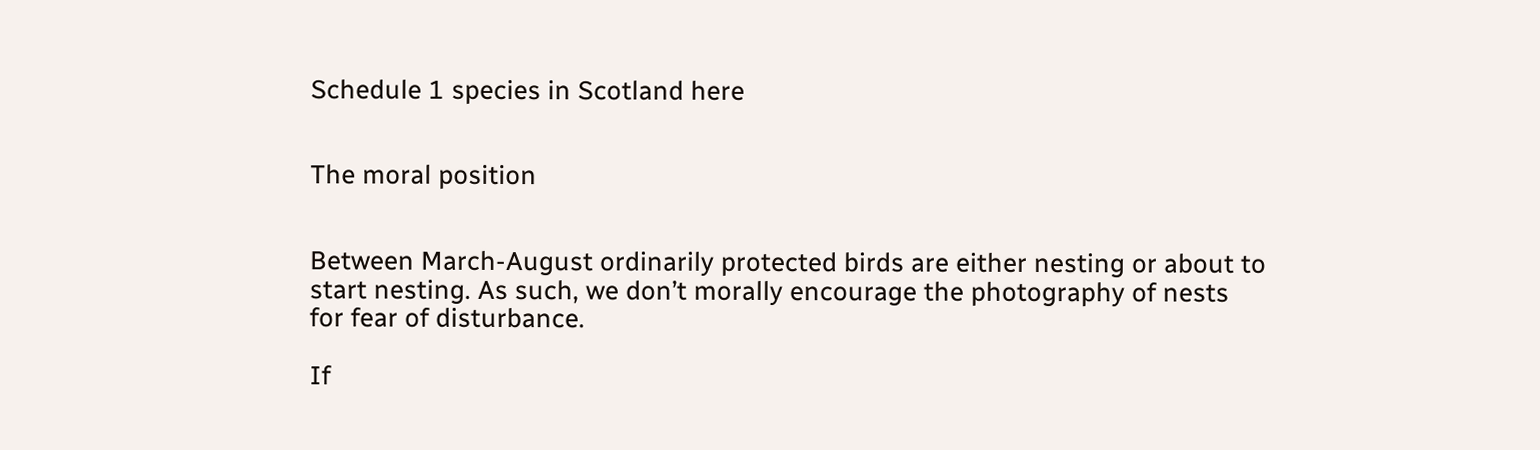Schedule 1 species in Scotland here


The moral position


Between March-August ordinarily protected birds are either nesting or about to start nesting. As such, we don’t morally encourage the photography of nests for fear of disturbance.

If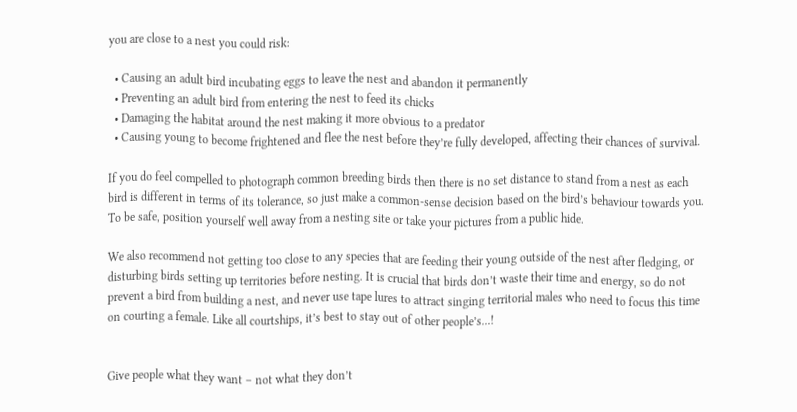you are close to a nest you could risk:

  • Causing an adult bird incubating eggs to leave the nest and abandon it permanently
  • Preventing an adult bird from entering the nest to feed its chicks
  • Damaging the habitat around the nest making it more obvious to a predator
  • Causing young to become frightened and flee the nest before they’re fully developed, affecting their chances of survival.

If you do feel compelled to photograph common breeding birds then there is no set distance to stand from a nest as each bird is different in terms of its tolerance, so just make a common-sense decision based on the bird’s behaviour towards you. To be safe, position yourself well away from a nesting site or take your pictures from a public hide.

We also recommend not getting too close to any species that are feeding their young outside of the nest after fledging, or disturbing birds setting up territories before nesting. It is crucial that birds don’t waste their time and energy, so do not prevent a bird from building a nest, and never use tape lures to attract singing territorial males who need to focus this time on courting a female. Like all courtships, it’s best to stay out of other people’s...!


Give people what they want – not what they don’t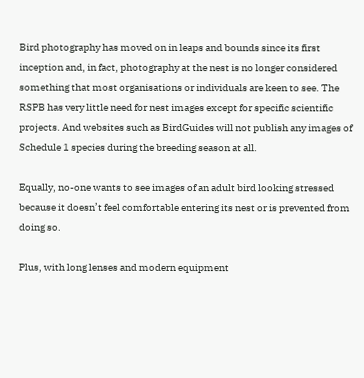Bird photography has moved on in leaps and bounds since its first inception and, in fact, photography at the nest is no longer considered something that most organisations or individuals are keen to see. The RSPB has very little need for nest images except for specific scientific projects. And websites such as BirdGuides will not publish any images of Schedule 1 species during the breeding season at all.

Equally, no-one wants to see images of an adult bird looking stressed because it doesn’t feel comfortable entering its nest or is prevented from doing so.

Plus, with long lenses and modern equipment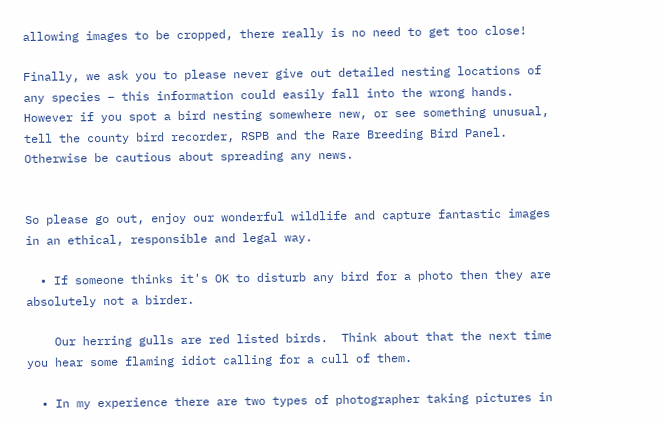allowing images to be cropped, there really is no need to get too close!

Finally, we ask you to please never give out detailed nesting locations of any species – this information could easily fall into the wrong hands. However if you spot a bird nesting somewhere new, or see something unusual, tell the county bird recorder, RSPB and the Rare Breeding Bird Panel. Otherwise be cautious about spreading any news.


So please go out, enjoy our wonderful wildlife and capture fantastic images in an ethical, responsible and legal way.

  • If someone thinks it's OK to disturb any bird for a photo then they are absolutely not a birder.

    Our herring gulls are red listed birds.  Think about that the next time you hear some flaming idiot calling for a cull of them.

  • In my experience there are two types of photographer taking pictures in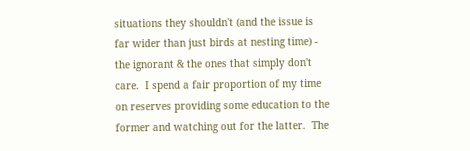situations they shouldn't (and the issue is far wider than just birds at nesting time) - the ignorant & the ones that simply don't care.  I spend a fair proportion of my time on reserves providing some education to the former and watching out for the latter.  The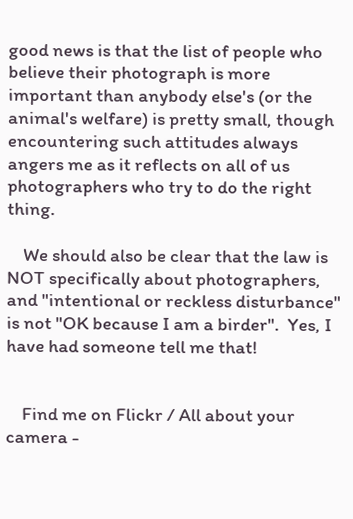good news is that the list of people who believe their photograph is more important than anybody else's (or the animal's welfare) is pretty small, though encountering such attitudes always angers me as it reflects on all of us photographers who try to do the right thing.

    We should also be clear that the law is NOT specifically about photographers, and "intentional or reckless disturbance" is not "OK because I am a birder".  Yes, I have had someone tell me that!


    Find me on Flickr / All about your camera -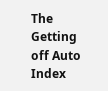The Getting off Auto Index